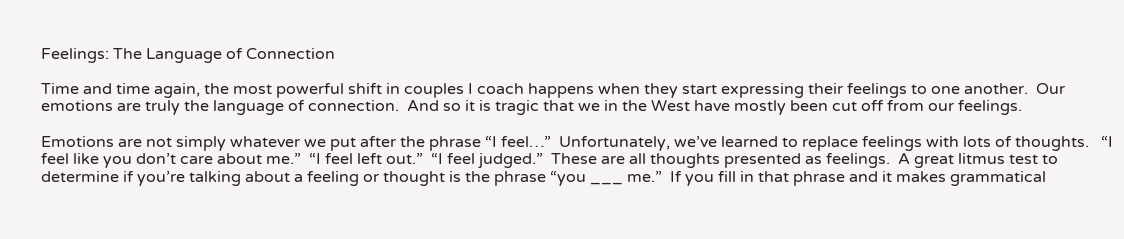Feelings: The Language of Connection

Time and time again, the most powerful shift in couples I coach happens when they start expressing their feelings to one another.  Our emotions are truly the language of connection.  And so it is tragic that we in the West have mostly been cut off from our feelings.

Emotions are not simply whatever we put after the phrase “I feel…”  Unfortunately, we’ve learned to replace feelings with lots of thoughts.   “I feel like you don’t care about me.”  “I feel left out.”  “I feel judged.”  These are all thoughts presented as feelings.  A great litmus test to determine if you’re talking about a feeling or thought is the phrase “you ___ me.”  If you fill in that phrase and it makes grammatical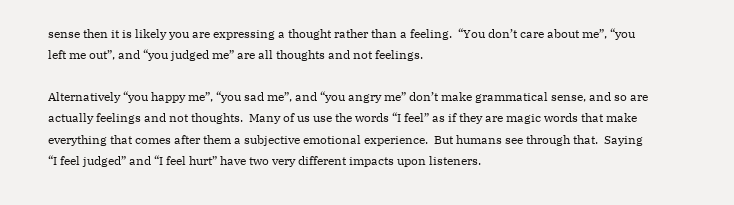sense then it is likely you are expressing a thought rather than a feeling.  “You don’t care about me”, “you left me out”, and “you judged me” are all thoughts and not feelings.

Alternatively “you happy me”, “you sad me”, and “you angry me” don’t make grammatical sense, and so are actually feelings and not thoughts.  Many of us use the words “I feel” as if they are magic words that make everything that comes after them a subjective emotional experience.  But humans see through that.  Saying “I feel judged” and “I feel hurt” have two very different impacts upon listeners.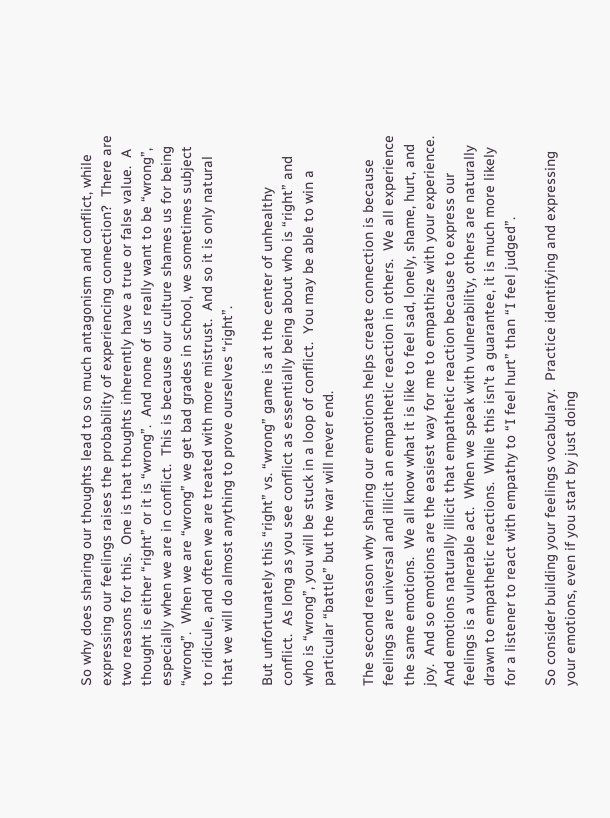So why does sharing our thoughts lead to so much antagonism and conflict, while expressing our feelings raises the probability of experiencing connection?  There are two reasons for this.  One is that thoughts inherently have a true or false value.  A thought is either “right” or it is “wrong”.  And none of us really want to be “wrong”, especially when we are in conflict.  This is because our culture shames us for being “wrong”.  When we are “wrong” we get bad grades in school, we sometimes subject to ridicule, and often we are treated with more mistrust.  And so it is only natural that we will do almost anything to prove ourselves “right”.

But unfortunately this “right” vs. “wrong” game is at the center of unhealthy conflict.  As long as you see conflict as essentially being about who is “right” and who is “wrong”, you will be stuck in a loop of conflict.  You may be able to win a particular “battle” but the war will never end.

The second reason why sharing our emotions helps create connection is because feelings are universal and illicit an empathetic reaction in others.  We all experience the same emotions.  We all know what it is like to feel sad, lonely, shame, hurt, and joy.  And so emotions are the easiest way for me to empathize with your experience.  And emotions naturally illicit that empathetic reaction because to express our feelings is a vulnerable act.  When we speak with vulnerability, others are naturally drawn to empathetic reactions.  While this isn’t a guarantee, it is much more likely for a listener to react with empathy to “I feel hurt” than “I feel judged”.

So consider building your feelings vocabulary.  Practice identifying and expressing your emotions, even if you start by just doing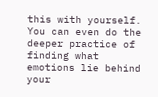this with yourself.  You can even do the deeper practice of finding what emotions lie behind your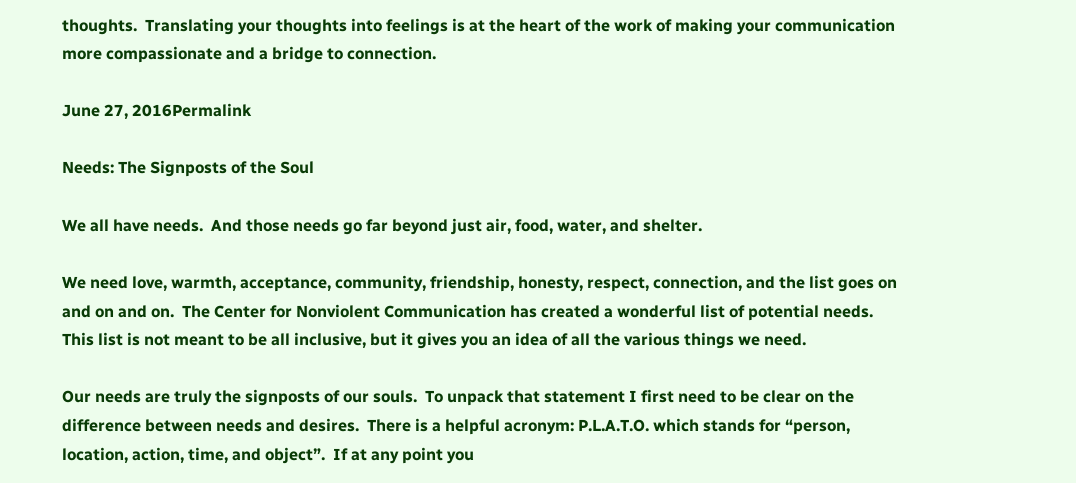thoughts.  Translating your thoughts into feelings is at the heart of the work of making your communication more compassionate and a bridge to connection.

June 27, 2016Permalink

Needs: The Signposts of the Soul

We all have needs.  And those needs go far beyond just air, food, water, and shelter.

We need love, warmth, acceptance, community, friendship, honesty, respect, connection, and the list goes on and on and on.  The Center for Nonviolent Communication has created a wonderful list of potential needs.  This list is not meant to be all inclusive, but it gives you an idea of all the various things we need.

Our needs are truly the signposts of our souls.  To unpack that statement I first need to be clear on the difference between needs and desires.  There is a helpful acronym: P.L.A.T.O. which stands for “person, location, action, time, and object”.  If at any point you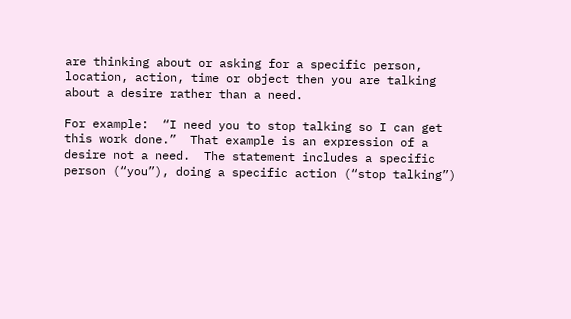are thinking about or asking for a specific person, location, action, time or object then you are talking about a desire rather than a need.

For example:  “I need you to stop talking so I can get this work done.”  That example is an expression of a desire not a need.  The statement includes a specific person (“you”), doing a specific action (“stop talking”)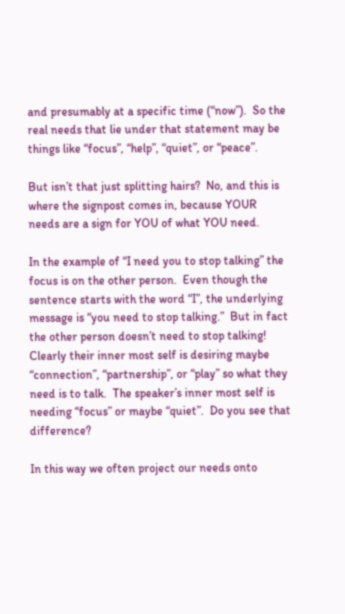and presumably at a specific time (“now”).  So the real needs that lie under that statement may be things like “focus”, “help”, “quiet”, or “peace”.

But isn’t that just splitting hairs?  No, and this is where the signpost comes in, because YOUR needs are a sign for YOU of what YOU need.

In the example of “I need you to stop talking” the focus is on the other person.  Even though the sentence starts with the word “I”, the underlying message is “you need to stop talking.”  But in fact the other person doesn’t need to stop talking!  Clearly their inner most self is desiring maybe “connection”, “partnership”, or “play” so what they need is to talk.  The speaker’s inner most self is needing “focus” or maybe “quiet”.  Do you see that difference?

In this way we often project our needs onto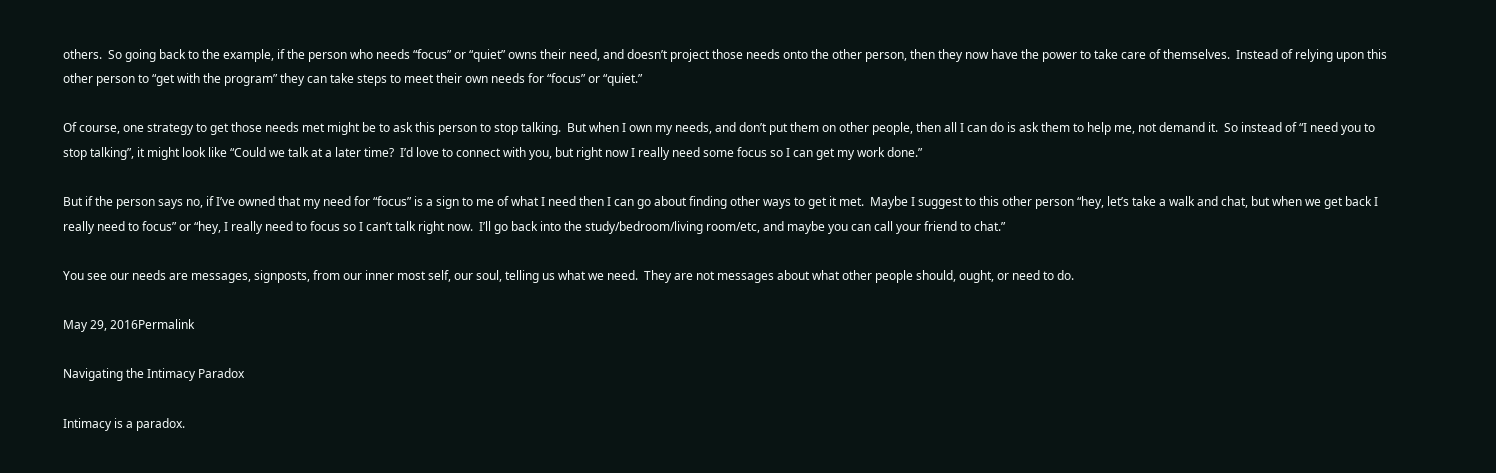others.  So going back to the example, if the person who needs “focus” or “quiet” owns their need, and doesn’t project those needs onto the other person, then they now have the power to take care of themselves.  Instead of relying upon this other person to “get with the program” they can take steps to meet their own needs for “focus” or “quiet.”

Of course, one strategy to get those needs met might be to ask this person to stop talking.  But when I own my needs, and don’t put them on other people, then all I can do is ask them to help me, not demand it.  So instead of “I need you to stop talking”, it might look like “Could we talk at a later time?  I’d love to connect with you, but right now I really need some focus so I can get my work done.”

But if the person says no, if I’ve owned that my need for “focus” is a sign to me of what I need then I can go about finding other ways to get it met.  Maybe I suggest to this other person “hey, let’s take a walk and chat, but when we get back I really need to focus” or “hey, I really need to focus so I can’t talk right now.  I’ll go back into the study/bedroom/living room/etc, and maybe you can call your friend to chat.”

You see our needs are messages, signposts, from our inner most self, our soul, telling us what we need.  They are not messages about what other people should, ought, or need to do.

May 29, 2016Permalink

Navigating the Intimacy Paradox

Intimacy is a paradox.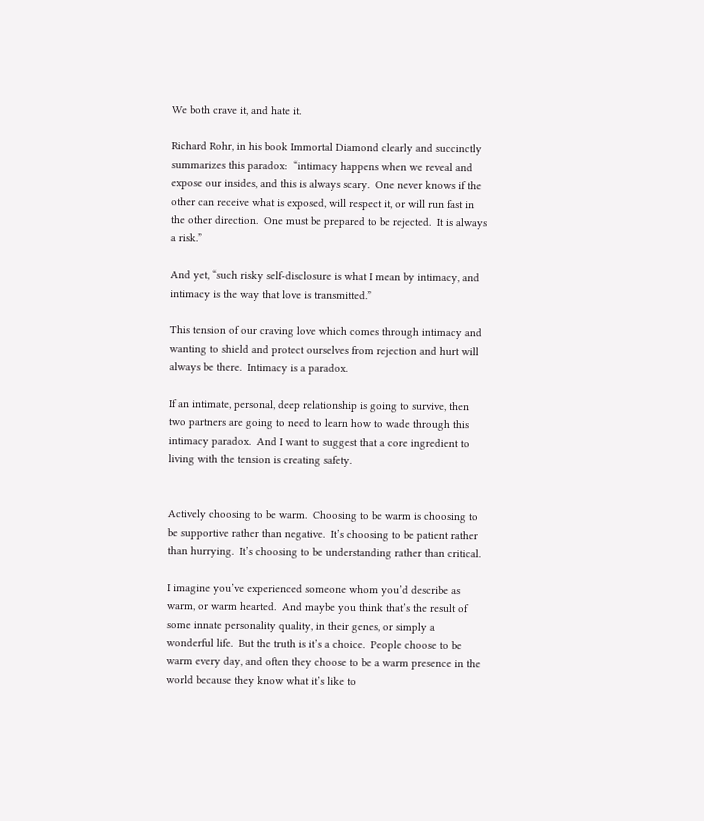We both crave it, and hate it.

Richard Rohr, in his book Immortal Diamond clearly and succinctly summarizes this paradox:  “intimacy happens when we reveal and expose our insides, and this is always scary.  One never knows if the other can receive what is exposed, will respect it, or will run fast in the other direction.  One must be prepared to be rejected.  It is always a risk.”

And yet, “such risky self-disclosure is what I mean by intimacy, and intimacy is the way that love is transmitted.”

This tension of our craving love which comes through intimacy and wanting to shield and protect ourselves from rejection and hurt will always be there.  Intimacy is a paradox.

If an intimate, personal, deep relationship is going to survive, then two partners are going to need to learn how to wade through this intimacy paradox.  And I want to suggest that a core ingredient to living with the tension is creating safety.


Actively choosing to be warm.  Choosing to be warm is choosing to be supportive rather than negative.  It’s choosing to be patient rather than hurrying.  It’s choosing to be understanding rather than critical.

I imagine you’ve experienced someone whom you’d describe as warm, or warm hearted.  And maybe you think that’s the result of some innate personality quality, in their genes, or simply a wonderful life.  But the truth is it’s a choice.  People choose to be warm every day, and often they choose to be a warm presence in the world because they know what it’s like to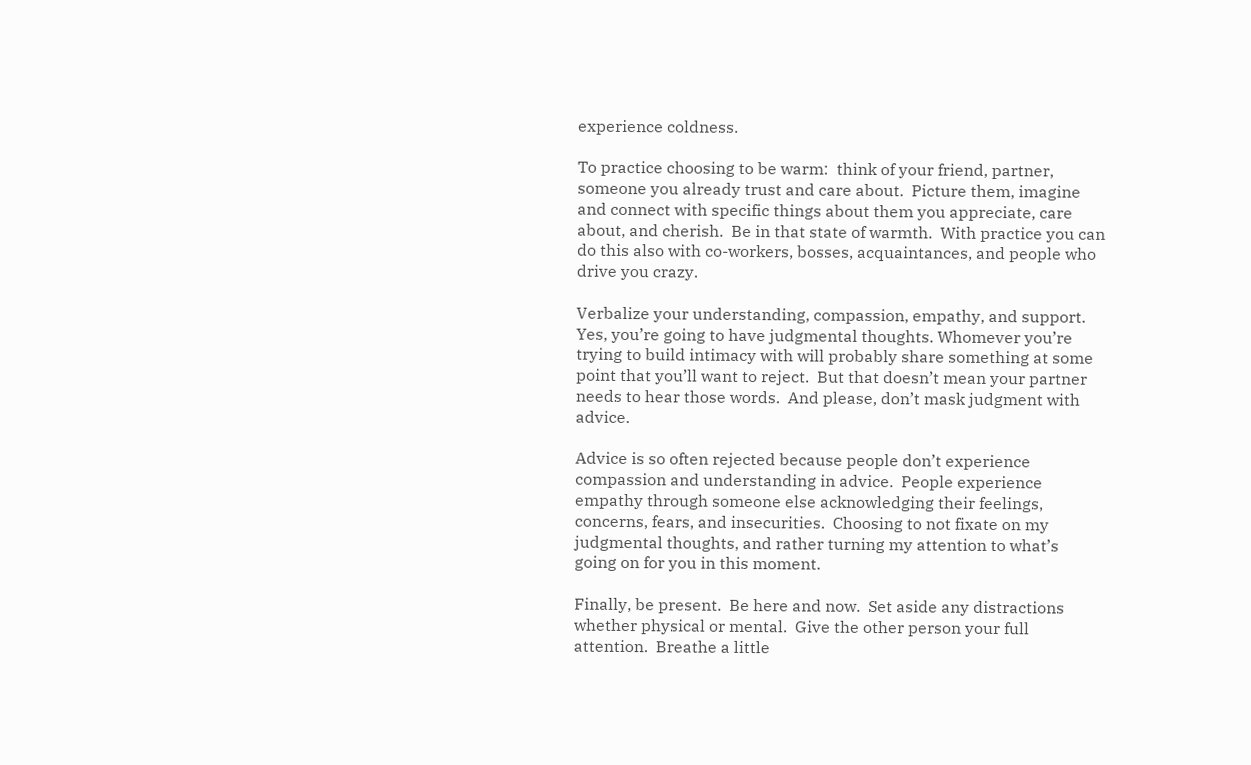experience coldness.

To practice choosing to be warm:  think of your friend, partner, someone you already trust and care about.  Picture them, imagine and connect with specific things about them you appreciate, care about, and cherish.  Be in that state of warmth.  With practice you can do this also with co-workers, bosses, acquaintances, and people who drive you crazy.

Verbalize your understanding, compassion, empathy, and support.  Yes, you’re going to have judgmental thoughts. Whomever you’re trying to build intimacy with will probably share something at some point that you’ll want to reject.  But that doesn’t mean your partner needs to hear those words.  And please, don’t mask judgment with advice.

Advice is so often rejected because people don’t experience compassion and understanding in advice.  People experience empathy through someone else acknowledging their feelings, concerns, fears, and insecurities.  Choosing to not fixate on my judgmental thoughts, and rather turning my attention to what’s going on for you in this moment.

Finally, be present.  Be here and now.  Set aside any distractions whether physical or mental.  Give the other person your full attention.  Breathe a little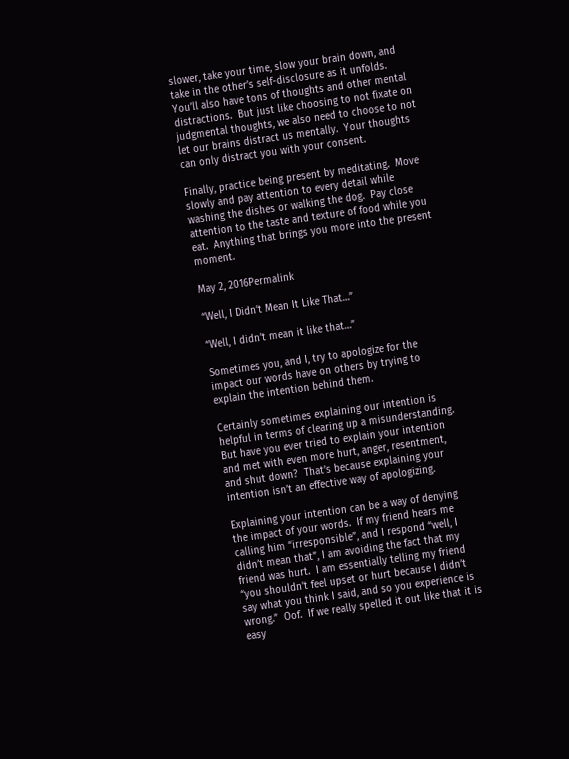slower, take your time, slow your brain down, and take in the other’s self-disclosure as it unfolds.  You’ll also have tons of thoughts and other mental distractions.  But just like choosing to not fixate on judgmental thoughts, we also need to choose to not let our brains distract us mentally.  Your thoughts can only distract you with your consent.

Finally, practice being present by meditating.  Move slowly and pay attention to every detail while washing the dishes or walking the dog.  Pay close attention to the taste and texture of food while you eat.  Anything that brings you more into the present moment.

May 2, 2016Permalink

“Well, I Didn’t Mean It Like That…”

“Well, I didn’t mean it like that…”

Sometimes you, and I, try to apologize for the impact our words have on others by trying to explain the intention behind them.

Certainly sometimes explaining our intention is helpful in terms of clearing up a misunderstanding.  But have you ever tried to explain your intention and met with even more hurt, anger, resentment, and shut down?  That’s because explaining your intention isn’t an effective way of apologizing.

Explaining your intention can be a way of denying the impact of your words.  If my friend hears me calling him “irresponsible”, and I respond “well, I didn’t mean that”, I am avoiding the fact that my friend was hurt.  I am essentially telling my friend “you shouldn’t feel upset or hurt because I didn’t say what you think I said, and so you experience is wrong.”  Oof.  If we really spelled it out like that it is easy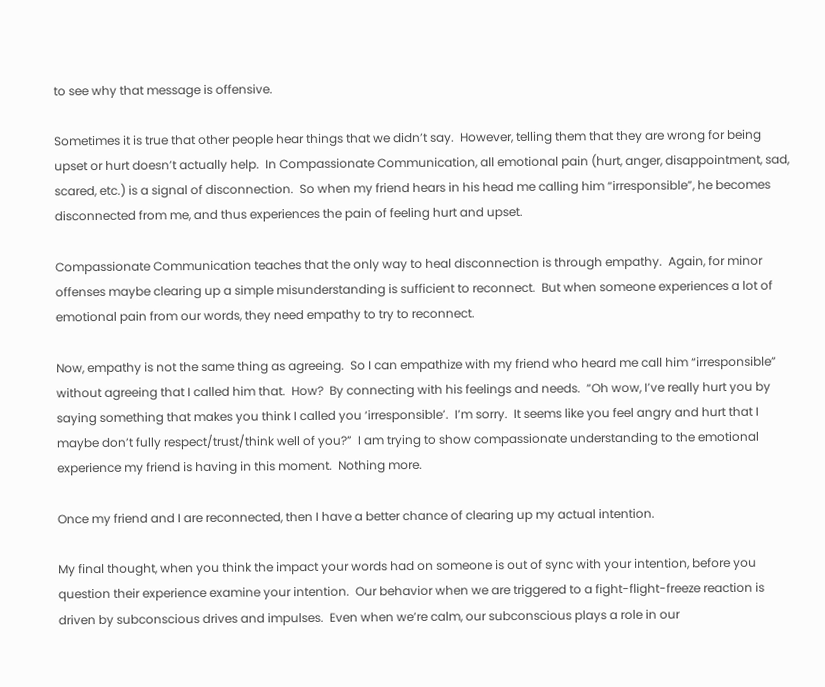to see why that message is offensive.

Sometimes it is true that other people hear things that we didn’t say.  However, telling them that they are wrong for being upset or hurt doesn’t actually help.  In Compassionate Communication, all emotional pain (hurt, anger, disappointment, sad, scared, etc.) is a signal of disconnection.  So when my friend hears in his head me calling him “irresponsible”, he becomes disconnected from me, and thus experiences the pain of feeling hurt and upset.

Compassionate Communication teaches that the only way to heal disconnection is through empathy.  Again, for minor offenses maybe clearing up a simple misunderstanding is sufficient to reconnect.  But when someone experiences a lot of emotional pain from our words, they need empathy to try to reconnect.

Now, empathy is not the same thing as agreeing.  So I can empathize with my friend who heard me call him “irresponsible” without agreeing that I called him that.  How?  By connecting with his feelings and needs.  “Oh wow, I’ve really hurt you by saying something that makes you think I called you ‘irresponsible’.  I’m sorry.  It seems like you feel angry and hurt that I maybe don’t fully respect/trust/think well of you?”  I am trying to show compassionate understanding to the emotional experience my friend is having in this moment.  Nothing more.

Once my friend and I are reconnected, then I have a better chance of clearing up my actual intention.

My final thought, when you think the impact your words had on someone is out of sync with your intention, before you question their experience examine your intention.  Our behavior when we are triggered to a fight-flight-freeze reaction is driven by subconscious drives and impulses.  Even when we’re calm, our subconscious plays a role in our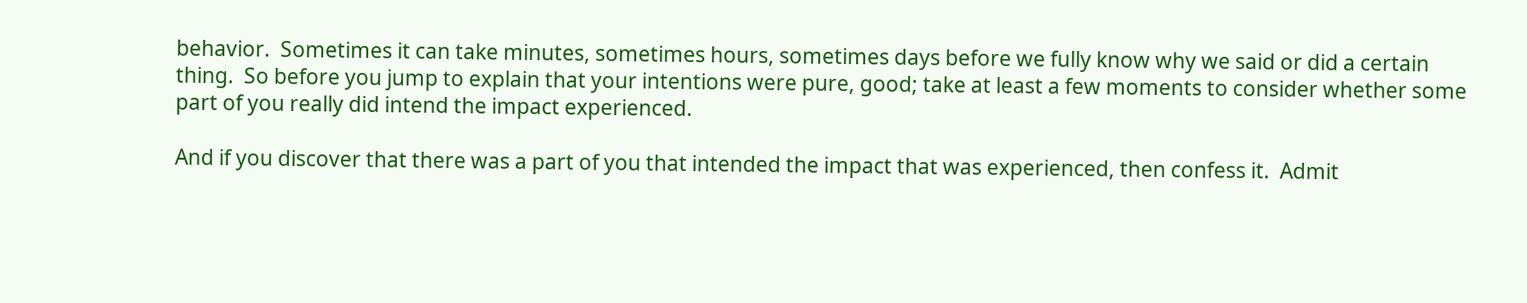behavior.  Sometimes it can take minutes, sometimes hours, sometimes days before we fully know why we said or did a certain thing.  So before you jump to explain that your intentions were pure, good; take at least a few moments to consider whether some part of you really did intend the impact experienced.

And if you discover that there was a part of you that intended the impact that was experienced, then confess it.  Admit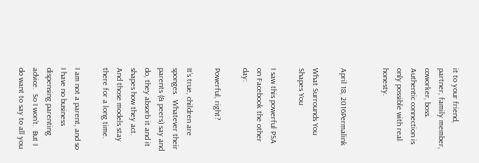it to your friend, partner, family member, coworker, boss.  Authentic connection is only possible with real honesty.


April 18, 2016Permalink

What Surrounds You Shapes You

I saw this powerful PSA on Facebook the other day:

Powerful, right?

It’s true, children are sponges.  Whatever their parents (& peers) say and do, they absorb it and it shapes how they act.  And those models stay there for a long time.

I am not a parent, and so I have no business dispensing parenting advice.  So I won’t.  But I do want to say to all you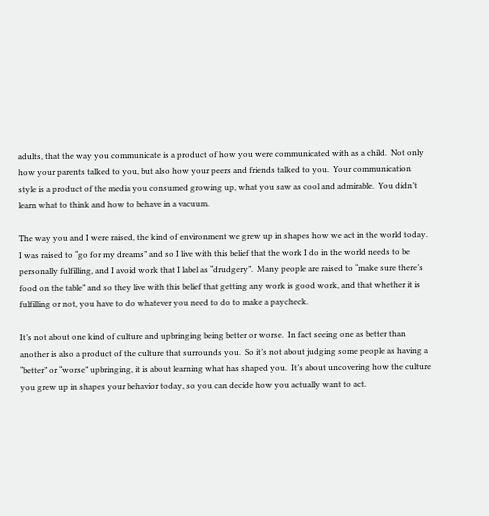adults, that the way you communicate is a product of how you were communicated with as a child.  Not only how your parents talked to you, but also how your peers and friends talked to you.  Your communication style is a product of the media you consumed growing up, what you saw as cool and admirable.  You didn’t learn what to think and how to behave in a vacuum.

The way you and I were raised, the kind of environment we grew up in shapes how we act in the world today.  I was raised to “go for my dreams” and so I live with this belief that the work I do in the world needs to be personally fulfilling, and I avoid work that I label as “drudgery”.  Many people are raised to “make sure there’s food on the table” and so they live with this belief that getting any work is good work, and that whether it is fulfilling or not, you have to do whatever you need to do to make a paycheck.

It’s not about one kind of culture and upbringing being better or worse.  In fact seeing one as better than another is also a product of the culture that surrounds you.  So it’s not about judging some people as having a “better” or “worse” upbringing, it is about learning what has shaped you.  It’s about uncovering how the culture you grew up in shapes your behavior today, so you can decide how you actually want to act.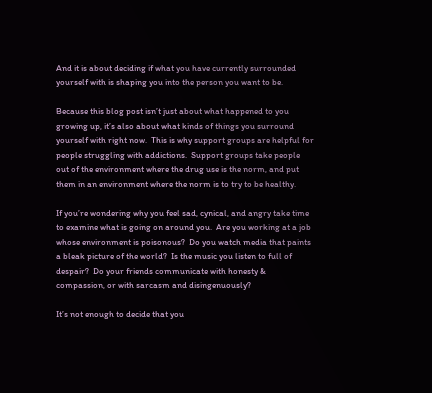And it is about deciding if what you have currently surrounded yourself with is shaping you into the person you want to be.

Because this blog post isn’t just about what happened to you growing up, it’s also about what kinds of things you surround yourself with right now.  This is why support groups are helpful for people struggling with addictions.  Support groups take people out of the environment where the drug use is the norm, and put them in an environment where the norm is to try to be healthy.

If you’re wondering why you feel sad, cynical, and angry take time to examine what is going on around you.  Are you working at a job whose environment is poisonous?  Do you watch media that paints a bleak picture of the world?  Is the music you listen to full of despair?  Do your friends communicate with honesty & compassion, or with sarcasm and disingenuously?

It’s not enough to decide that you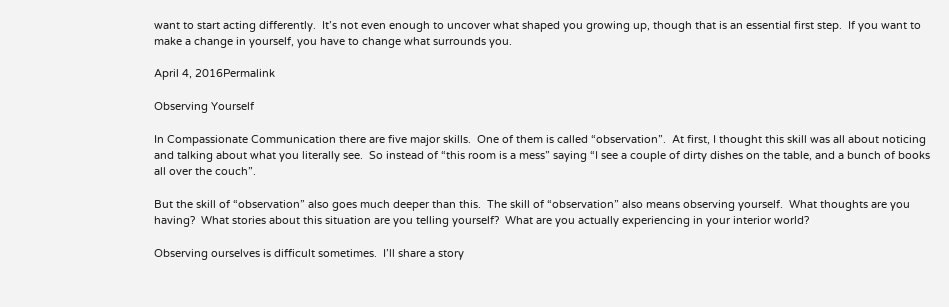want to start acting differently.  It’s not even enough to uncover what shaped you growing up, though that is an essential first step.  If you want to make a change in yourself, you have to change what surrounds you.

April 4, 2016Permalink

Observing Yourself

In Compassionate Communication there are five major skills.  One of them is called “observation”.  At first, I thought this skill was all about noticing and talking about what you literally see.  So instead of “this room is a mess” saying “I see a couple of dirty dishes on the table, and a bunch of books all over the couch”.

But the skill of “observation” also goes much deeper than this.  The skill of “observation” also means observing yourself.  What thoughts are you having?  What stories about this situation are you telling yourself?  What are you actually experiencing in your interior world?

Observing ourselves is difficult sometimes.  I’ll share a story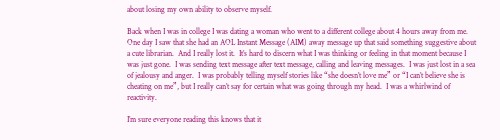about losing my own ability to observe myself.

Back when I was in college I was dating a woman who went to a different college about 4 hours away from me.  One day I saw that she had an AOL Instant Message (AIM) away message up that said something suggestive about a cute librarian.  And I really lost it.  It’s hard to discern what I was thinking or feeling in that moment because I was just gone.  I was sending text message after text message, calling and leaving messages.  I was just lost in a sea of jealousy and anger.  I was probably telling myself stories like “she doesn’t love me” or “I can’t believe she is cheating on me”, but I really can’t say for certain what was going through my head.  I was a whirlwind of reactivity.

I’m sure everyone reading this knows that it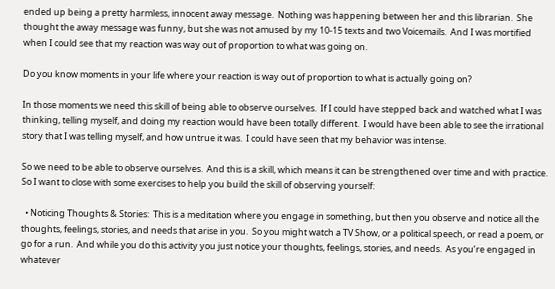ended up being a pretty harmless, innocent away message.  Nothing was happening between her and this librarian.  She thought the away message was funny, but she was not amused by my 10-15 texts and two Voicemails.  And I was mortified when I could see that my reaction was way out of proportion to what was going on.

Do you know moments in your life where your reaction is way out of proportion to what is actually going on?

In those moments we need this skill of being able to observe ourselves.  If I could have stepped back and watched what I was thinking, telling myself, and doing my reaction would have been totally different.  I would have been able to see the irrational story that I was telling myself, and how untrue it was.  I could have seen that my behavior was intense.

So we need to be able to observe ourselves.  And this is a skill, which means it can be strengthened over time and with practice.  So I want to close with some exercises to help you build the skill of observing yourself:

  • Noticing Thoughts & Stories:  This is a meditation where you engage in something, but then you observe and notice all the thoughts, feelings, stories, and needs that arise in you.  So you might watch a TV Show, or a political speech, or read a poem, or go for a run.  And while you do this activity you just notice your thoughts, feelings, stories, and needs.  As you’re engaged in whatever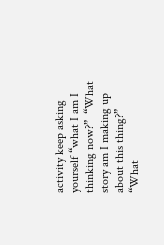activity keep asking yourself “what I am I thinking now?”  “What story am I making up about this thing?”  “What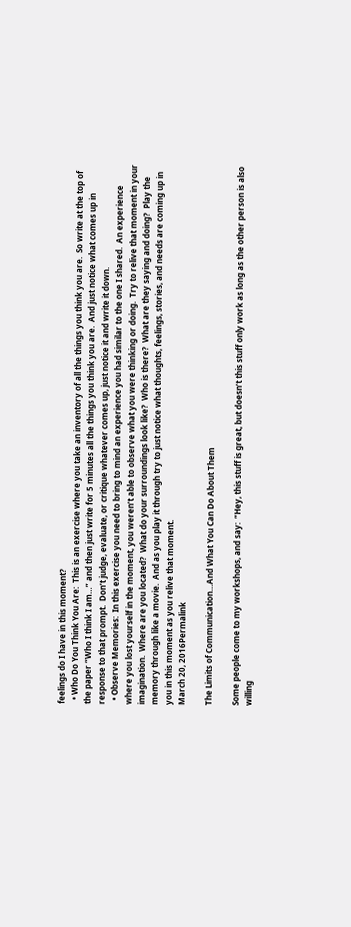feelings do I have in this moment?
  • Who Do You Think You Are:  This is an exercise where you take an inventory of all the things you think you are.  So write at the top of the paper “Who I think I am…” and then just write for 5 minutes all the things you think you are.  And just notice what comes up in response to that prompt.  Don’t judge, evaluate, or critique whatever comes up, just notice it and write it down.
  • Observe Memories:  In this exercise you need to bring to mind an experience you had similar to the one I shared.  An experience where you lost yourself in the moment, you weren’t able to observe what you were thinking or doing.  Try to relive that moment in your imagination.  Where are you located?  What do your surroundings look like?  Who is there?  What are they saying and doing?  Play the memory through like a movie.  And as you play it through try to just notice what thoughts, feelings, stories, and needs are coming up in you in this moment as you relive that moment.
March 20, 2016Permalink

The Limits of Communication…And What You Can Do About Them

Some people come to my workshops, and say:  “Hey, this stuff is great, but doesn’t this stuff only work as long as the other person is also willing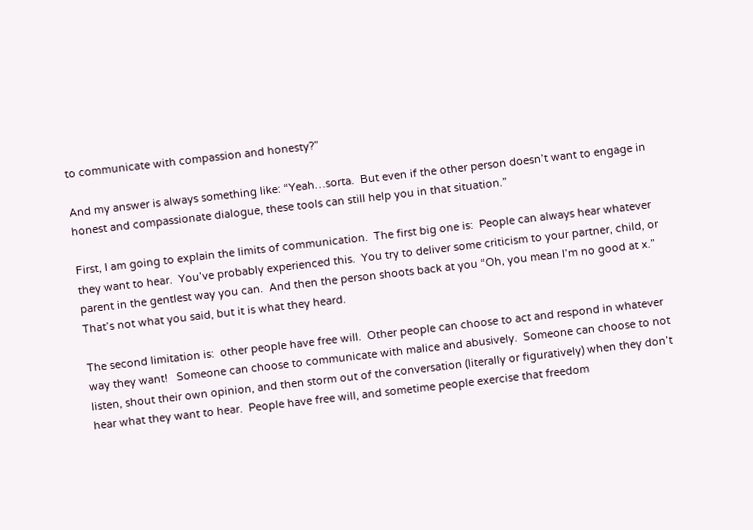to communicate with compassion and honesty?”

And my answer is always something like: “Yeah…sorta.  But even if the other person doesn’t want to engage in honest and compassionate dialogue, these tools can still help you in that situation.”

First, I am going to explain the limits of communication.  The first big one is:  People can always hear whatever they want to hear.  You’ve probably experienced this.  You try to deliver some criticism to your partner, child, or parent in the gentlest way you can.  And then the person shoots back at you “Oh, you mean I’m no good at x.”  That’s not what you said, but it is what they heard.

The second limitation is:  other people have free will.  Other people can choose to act and respond in whatever way they want!   Someone can choose to communicate with malice and abusively.  Someone can choose to not listen, shout their own opinion, and then storm out of the conversation (literally or figuratively) when they don’t hear what they want to hear.  People have free will, and sometime people exercise that freedom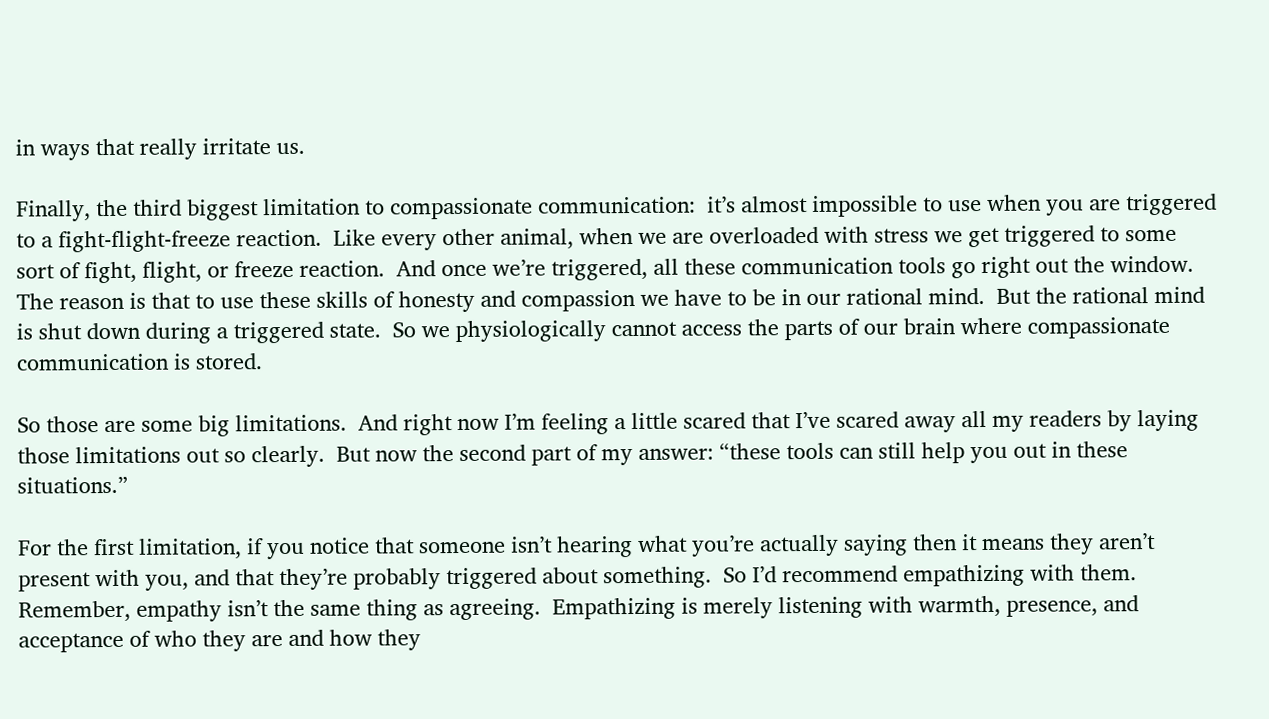in ways that really irritate us.

Finally, the third biggest limitation to compassionate communication:  it’s almost impossible to use when you are triggered to a fight-flight-freeze reaction.  Like every other animal, when we are overloaded with stress we get triggered to some sort of fight, flight, or freeze reaction.  And once we’re triggered, all these communication tools go right out the window.  The reason is that to use these skills of honesty and compassion we have to be in our rational mind.  But the rational mind is shut down during a triggered state.  So we physiologically cannot access the parts of our brain where compassionate communication is stored.

So those are some big limitations.  And right now I’m feeling a little scared that I’ve scared away all my readers by laying those limitations out so clearly.  But now the second part of my answer: “these tools can still help you out in these situations.”

For the first limitation, if you notice that someone isn’t hearing what you’re actually saying then it means they aren’t present with you, and that they’re probably triggered about something.  So I’d recommend empathizing with them.  Remember, empathy isn’t the same thing as agreeing.  Empathizing is merely listening with warmth, presence, and acceptance of who they are and how they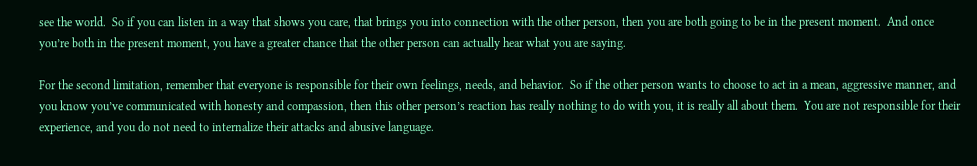see the world.  So if you can listen in a way that shows you care, that brings you into connection with the other person, then you are both going to be in the present moment.  And once you’re both in the present moment, you have a greater chance that the other person can actually hear what you are saying.

For the second limitation, remember that everyone is responsible for their own feelings, needs, and behavior.  So if the other person wants to choose to act in a mean, aggressive manner, and you know you’ve communicated with honesty and compassion, then this other person’s reaction has really nothing to do with you, it is really all about them.  You are not responsible for their experience, and you do not need to internalize their attacks and abusive language.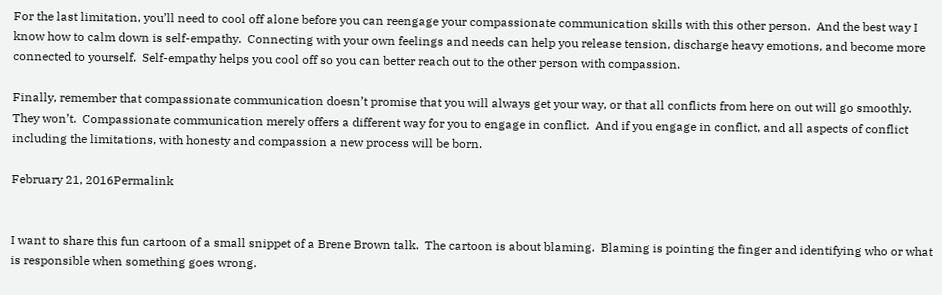For the last limitation, you’ll need to cool off alone before you can reengage your compassionate communication skills with this other person.  And the best way I know how to calm down is self-empathy.  Connecting with your own feelings and needs can help you release tension, discharge heavy emotions, and become more connected to yourself.  Self-empathy helps you cool off so you can better reach out to the other person with compassion.

Finally, remember that compassionate communication doesn’t promise that you will always get your way, or that all conflicts from here on out will go smoothly.  They won’t.  Compassionate communication merely offers a different way for you to engage in conflict.  And if you engage in conflict, and all aspects of conflict including the limitations, with honesty and compassion a new process will be born.

February 21, 2016Permalink


I want to share this fun cartoon of a small snippet of a Brene Brown talk.  The cartoon is about blaming.  Blaming is pointing the finger and identifying who or what is responsible when something goes wrong.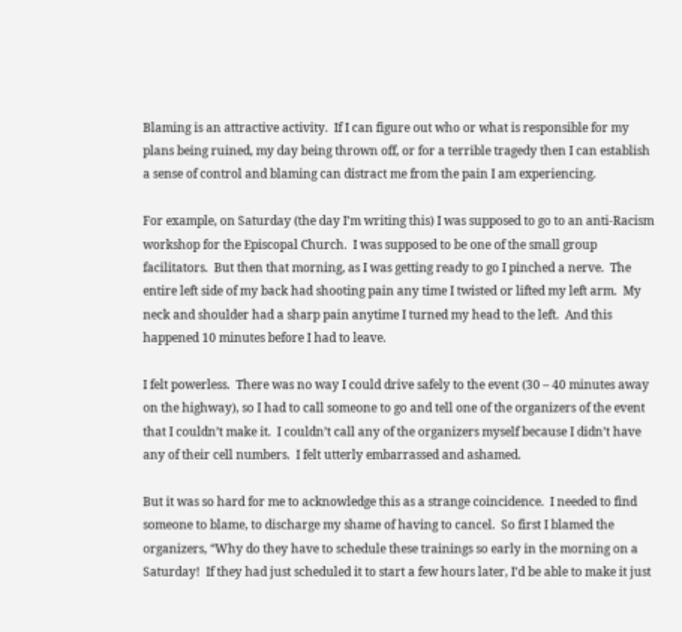Blaming is an attractive activity.  If I can figure out who or what is responsible for my plans being ruined, my day being thrown off, or for a terrible tragedy then I can establish a sense of control and blaming can distract me from the pain I am experiencing.

For example, on Saturday (the day I’m writing this) I was supposed to go to an anti-Racism workshop for the Episcopal Church.  I was supposed to be one of the small group facilitators.  But then that morning, as I was getting ready to go I pinched a nerve.  The entire left side of my back had shooting pain any time I twisted or lifted my left arm.  My neck and shoulder had a sharp pain anytime I turned my head to the left.  And this happened 10 minutes before I had to leave.

I felt powerless.  There was no way I could drive safely to the event (30 – 40 minutes away on the highway), so I had to call someone to go and tell one of the organizers of the event that I couldn’t make it.  I couldn’t call any of the organizers myself because I didn’t have any of their cell numbers.  I felt utterly embarrassed and ashamed.

But it was so hard for me to acknowledge this as a strange coincidence.  I needed to find someone to blame, to discharge my shame of having to cancel.  So first I blamed the organizers, “Why do they have to schedule these trainings so early in the morning on a Saturday!  If they had just scheduled it to start a few hours later, I’d be able to make it just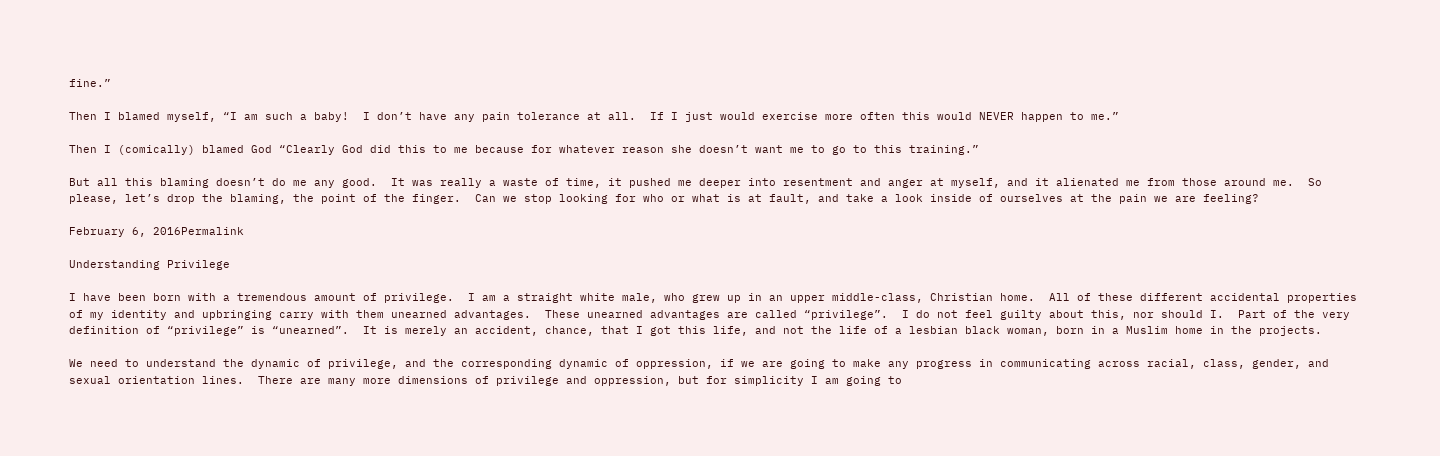fine.”

Then I blamed myself, “I am such a baby!  I don’t have any pain tolerance at all.  If I just would exercise more often this would NEVER happen to me.”

Then I (comically) blamed God “Clearly God did this to me because for whatever reason she doesn’t want me to go to this training.”

But all this blaming doesn’t do me any good.  It was really a waste of time, it pushed me deeper into resentment and anger at myself, and it alienated me from those around me.  So please, let’s drop the blaming, the point of the finger.  Can we stop looking for who or what is at fault, and take a look inside of ourselves at the pain we are feeling?

February 6, 2016Permalink

Understanding Privilege

I have been born with a tremendous amount of privilege.  I am a straight white male, who grew up in an upper middle-class, Christian home.  All of these different accidental properties of my identity and upbringing carry with them unearned advantages.  These unearned advantages are called “privilege”.  I do not feel guilty about this, nor should I.  Part of the very definition of “privilege” is “unearned”.  It is merely an accident, chance, that I got this life, and not the life of a lesbian black woman, born in a Muslim home in the projects.

We need to understand the dynamic of privilege, and the corresponding dynamic of oppression, if we are going to make any progress in communicating across racial, class, gender, and sexual orientation lines.  There are many more dimensions of privilege and oppression, but for simplicity I am going to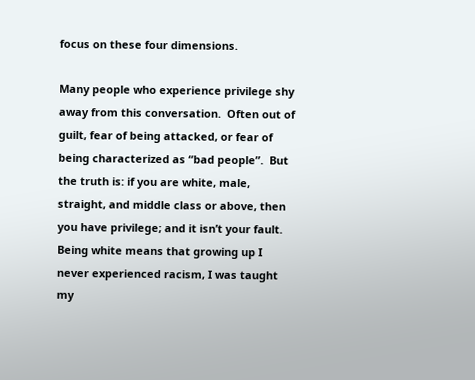focus on these four dimensions.

Many people who experience privilege shy away from this conversation.  Often out of guilt, fear of being attacked, or fear of being characterized as “bad people”.  But the truth is: if you are white, male, straight, and middle class or above, then you have privilege; and it isn’t your fault.  Being white means that growing up I never experienced racism, I was taught my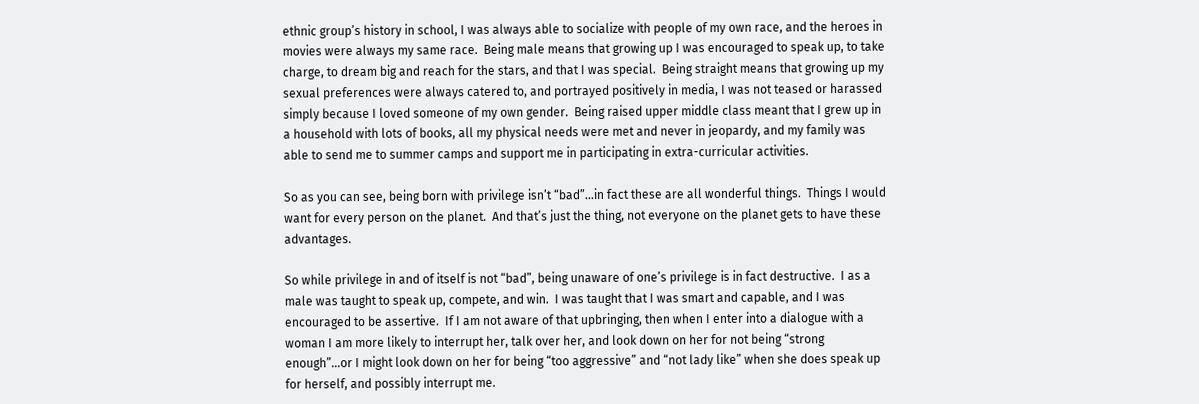ethnic group’s history in school, I was always able to socialize with people of my own race, and the heroes in movies were always my same race.  Being male means that growing up I was encouraged to speak up, to take charge, to dream big and reach for the stars, and that I was special.  Being straight means that growing up my sexual preferences were always catered to, and portrayed positively in media, I was not teased or harassed simply because I loved someone of my own gender.  Being raised upper middle class meant that I grew up in a household with lots of books, all my physical needs were met and never in jeopardy, and my family was able to send me to summer camps and support me in participating in extra-curricular activities.

So as you can see, being born with privilege isn’t “bad”…in fact these are all wonderful things.  Things I would want for every person on the planet.  And that’s just the thing, not everyone on the planet gets to have these advantages.

So while privilege in and of itself is not “bad”, being unaware of one’s privilege is in fact destructive.  I as a male was taught to speak up, compete, and win.  I was taught that I was smart and capable, and I was encouraged to be assertive.  If I am not aware of that upbringing, then when I enter into a dialogue with a woman I am more likely to interrupt her, talk over her, and look down on her for not being “strong enough”…or I might look down on her for being “too aggressive” and “not lady like” when she does speak up for herself, and possibly interrupt me.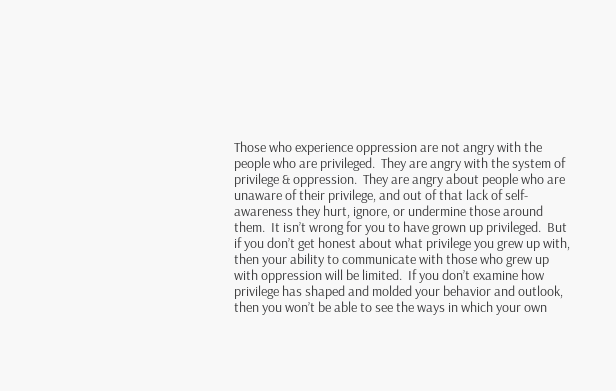Those who experience oppression are not angry with the people who are privileged.  They are angry with the system of privilege & oppression.  They are angry about people who are unaware of their privilege, and out of that lack of self-awareness they hurt, ignore, or undermine those around them.  It isn’t wrong for you to have grown up privileged.  But if you don’t get honest about what privilege you grew up with, then your ability to communicate with those who grew up with oppression will be limited.  If you don’t examine how privilege has shaped and molded your behavior and outlook, then you won’t be able to see the ways in which your own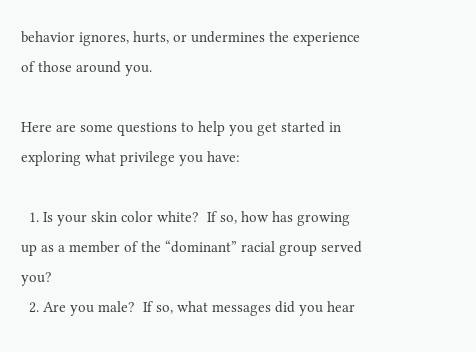behavior ignores, hurts, or undermines the experience of those around you.

Here are some questions to help you get started in exploring what privilege you have:

  1. Is your skin color white?  If so, how has growing up as a member of the “dominant” racial group served you?
  2. Are you male?  If so, what messages did you hear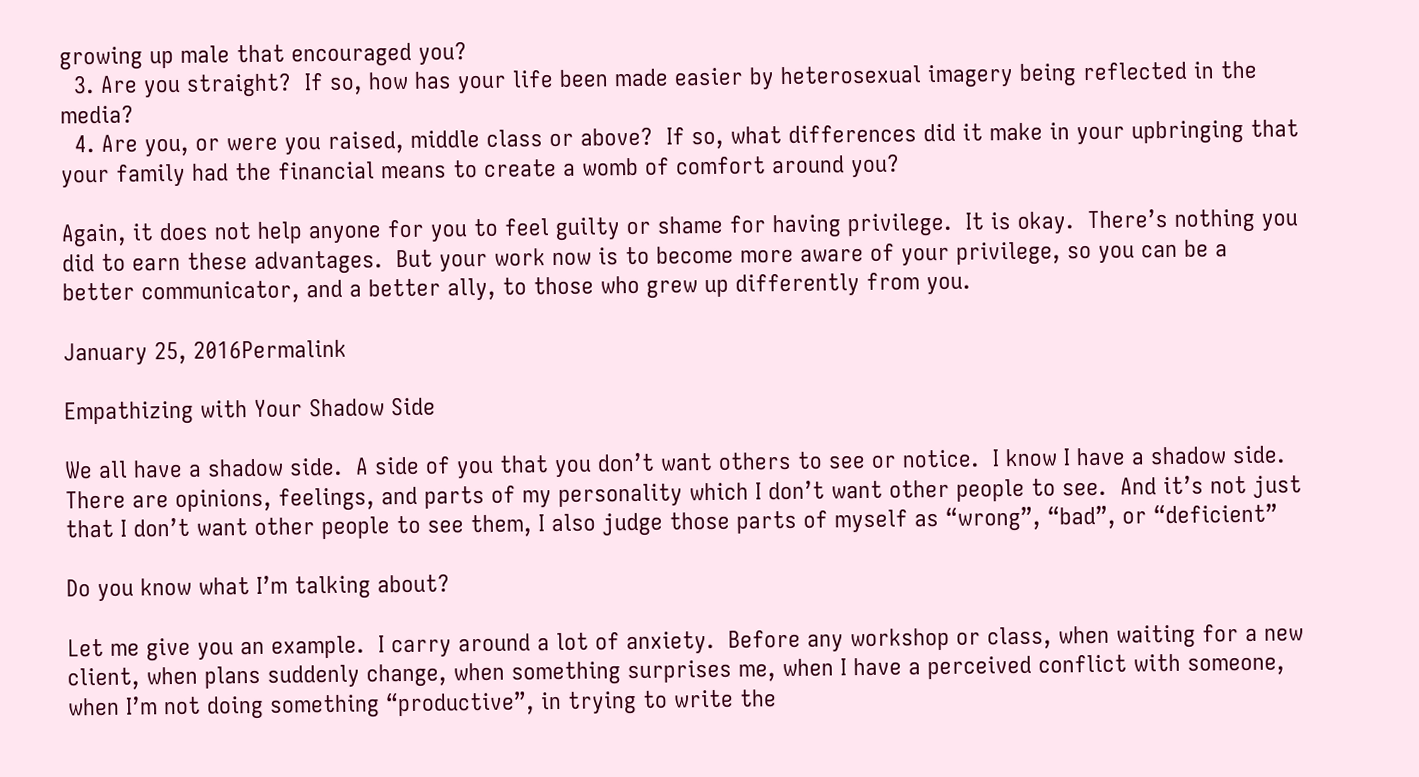growing up male that encouraged you?
  3. Are you straight?  If so, how has your life been made easier by heterosexual imagery being reflected in the media?
  4. Are you, or were you raised, middle class or above?  If so, what differences did it make in your upbringing that your family had the financial means to create a womb of comfort around you?

Again, it does not help anyone for you to feel guilty or shame for having privilege.  It is okay.  There’s nothing you did to earn these advantages.  But your work now is to become more aware of your privilege, so you can be a better communicator, and a better ally, to those who grew up differently from you.

January 25, 2016Permalink

Empathizing with Your Shadow Side

We all have a shadow side.  A side of you that you don’t want others to see or notice.  I know I have a shadow side.  There are opinions, feelings, and parts of my personality which I don’t want other people to see.  And it’s not just that I don’t want other people to see them, I also judge those parts of myself as “wrong”, “bad”, or “deficient”

Do you know what I’m talking about?

Let me give you an example.  I carry around a lot of anxiety.  Before any workshop or class, when waiting for a new client, when plans suddenly change, when something surprises me, when I have a perceived conflict with someone, when I’m not doing something “productive”, in trying to write the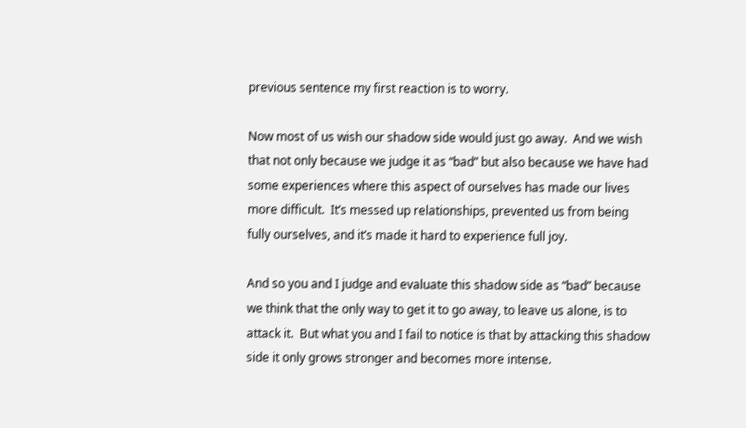previous sentence my first reaction is to worry.

Now most of us wish our shadow side would just go away.  And we wish that not only because we judge it as “bad” but also because we have had some experiences where this aspect of ourselves has made our lives more difficult.  It’s messed up relationships, prevented us from being fully ourselves, and it’s made it hard to experience full joy.

And so you and I judge and evaluate this shadow side as “bad” because we think that the only way to get it to go away, to leave us alone, is to attack it.  But what you and I fail to notice is that by attacking this shadow side it only grows stronger and becomes more intense.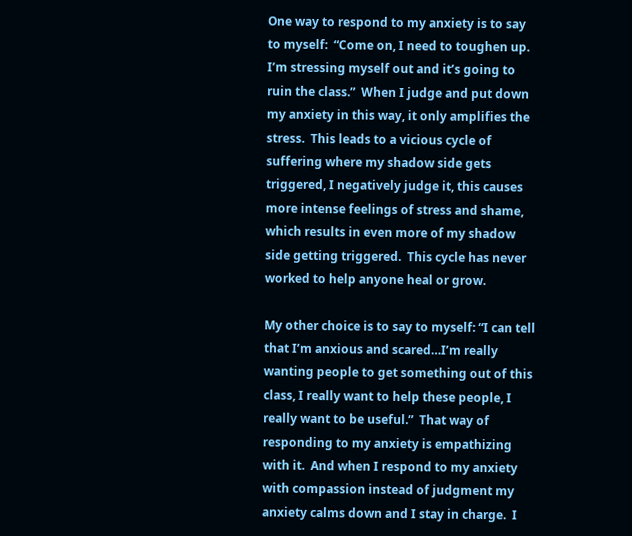One way to respond to my anxiety is to say to myself:  “Come on, I need to toughen up.  I’m stressing myself out and it’s going to ruin the class.”  When I judge and put down my anxiety in this way, it only amplifies the stress.  This leads to a vicious cycle of suffering where my shadow side gets triggered, I negatively judge it, this causes more intense feelings of stress and shame, which results in even more of my shadow side getting triggered.  This cycle has never worked to help anyone heal or grow.

My other choice is to say to myself: “I can tell that I’m anxious and scared…I’m really wanting people to get something out of this class, I really want to help these people, I really want to be useful.”  That way of responding to my anxiety is empathizing with it.  And when I respond to my anxiety with compassion instead of judgment my anxiety calms down and I stay in charge.  I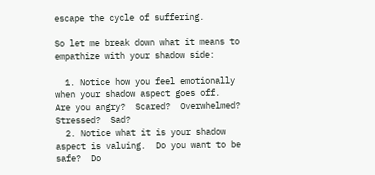escape the cycle of suffering.

So let me break down what it means to empathize with your shadow side:

  1. Notice how you feel emotionally when your shadow aspect goes off.  Are you angry?  Scared?  Overwhelmed?  Stressed?  Sad?
  2. Notice what it is your shadow aspect is valuing.  Do you want to be safe?  Do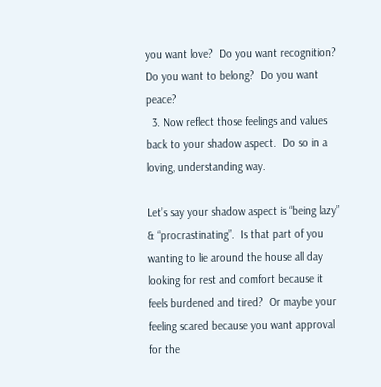you want love?  Do you want recognition?  Do you want to belong?  Do you want peace?
  3. Now reflect those feelings and values back to your shadow aspect.  Do so in a loving, understanding way.

Let’s say your shadow aspect is “being lazy” & “procrastinating”.  Is that part of you wanting to lie around the house all day looking for rest and comfort because it feels burdened and tired?  Or maybe your feeling scared because you want approval for the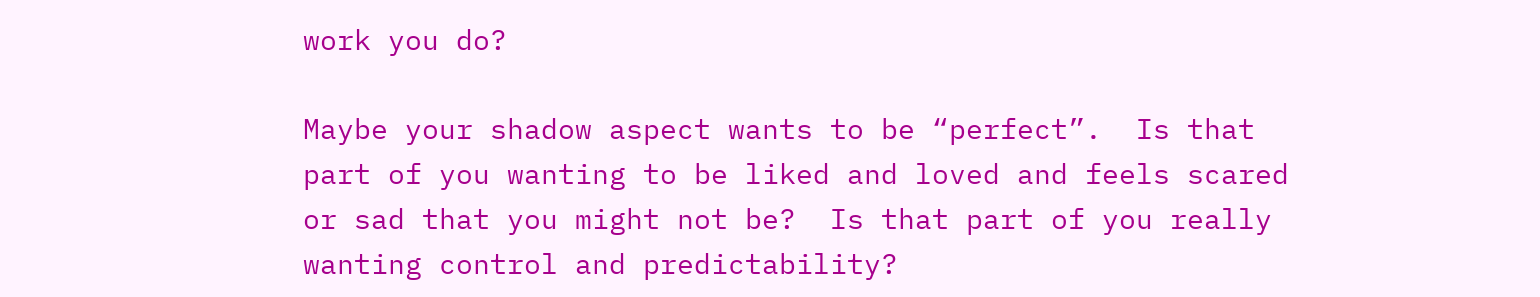work you do?

Maybe your shadow aspect wants to be “perfect”.  Is that part of you wanting to be liked and loved and feels scared or sad that you might not be?  Is that part of you really wanting control and predictability?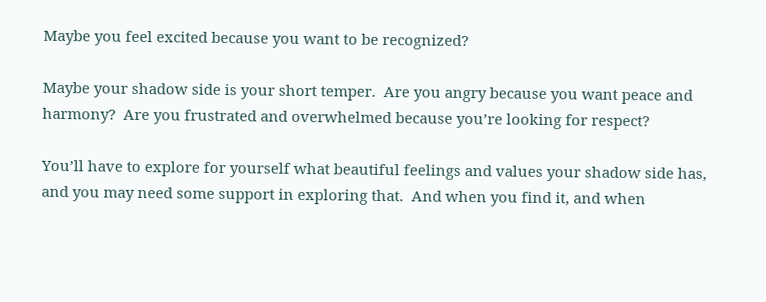Maybe you feel excited because you want to be recognized?

Maybe your shadow side is your short temper.  Are you angry because you want peace and harmony?  Are you frustrated and overwhelmed because you’re looking for respect?

You’ll have to explore for yourself what beautiful feelings and values your shadow side has, and you may need some support in exploring that.  And when you find it, and when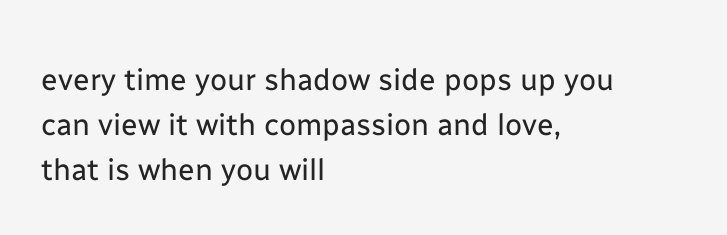every time your shadow side pops up you can view it with compassion and love, that is when you will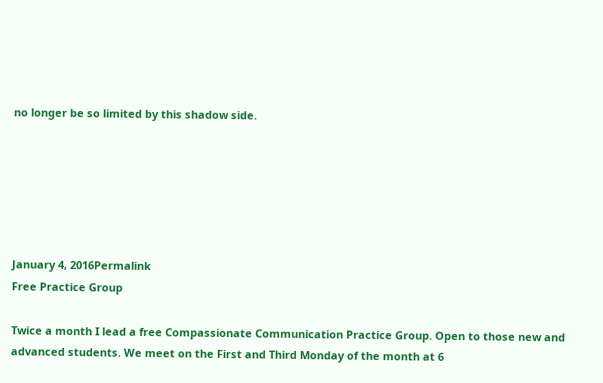no longer be so limited by this shadow side.






January 4, 2016Permalink
Free Practice Group

Twice a month I lead a free Compassionate Communication Practice Group. Open to those new and advanced students. We meet on the First and Third Monday of the month at 6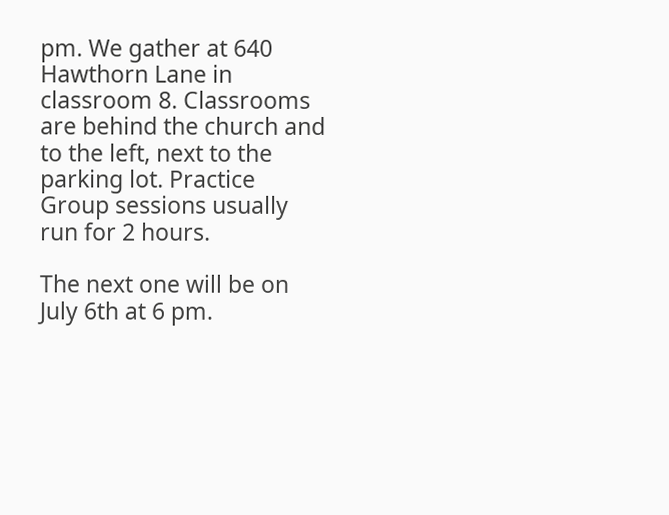pm. We gather at 640 Hawthorn Lane in classroom 8. Classrooms are behind the church and to the left, next to the parking lot. Practice Group sessions usually run for 2 hours.

The next one will be on July 6th at 6 pm.